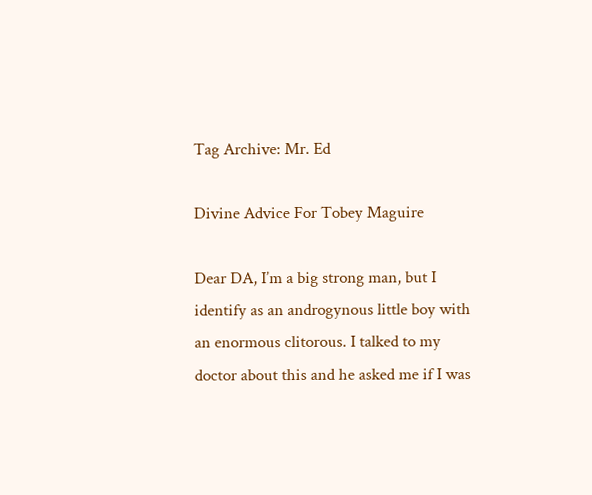Tag Archive: Mr. Ed

Divine Advice For Tobey Maguire

Dear DA, I’m a big strong man, but I identify as an androgynous little boy with an enormous clitorous. I talked to my doctor about this and he asked me if I was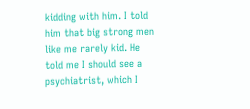kidding with him. I told him that big strong men like me rarely kid. He told me I should see a psychiatrist, which I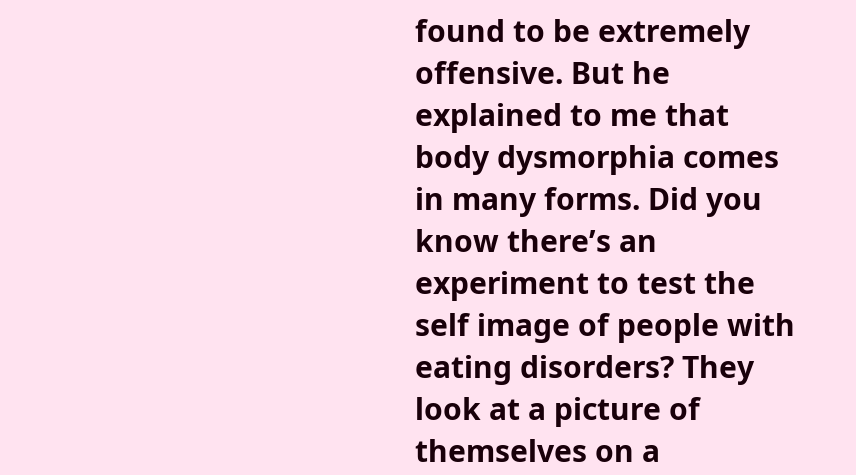found to be extremely offensive. But he explained to me that body dysmorphia comes in many forms. Did you know there’s an experiment to test the self image of people with eating disorders? They look at a picture of themselves on a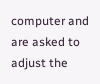computer and are asked to adjust the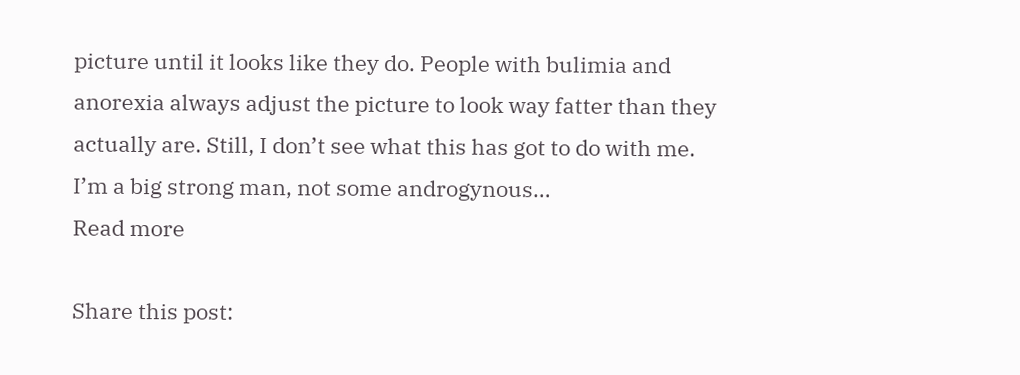picture until it looks like they do. People with bulimia and anorexia always adjust the picture to look way fatter than they actually are. Still, I don’t see what this has got to do with me. I’m a big strong man, not some androgynous…
Read more

Share this post: